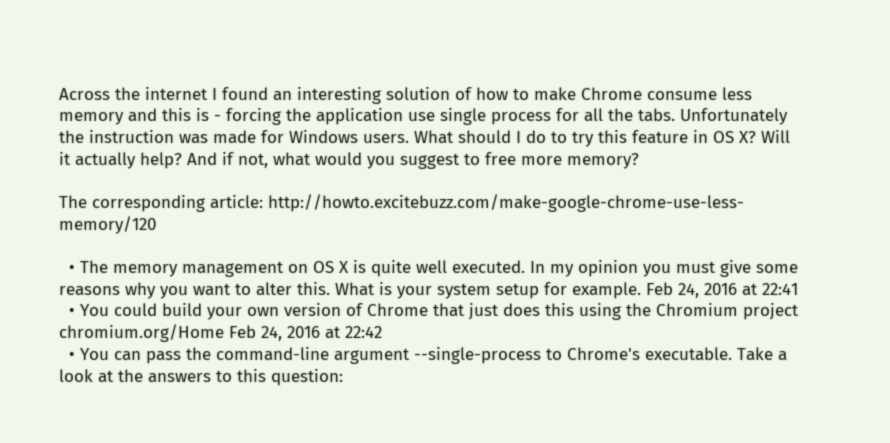Across the internet I found an interesting solution of how to make Chrome consume less memory and this is - forcing the application use single process for all the tabs. Unfortunately the instruction was made for Windows users. What should I do to try this feature in OS X? Will it actually help? And if not, what would you suggest to free more memory?

The corresponding article: http://howto.excitebuzz.com/make-google-chrome-use-less-memory/120

  • The memory management on OS X is quite well executed. In my opinion you must give some reasons why you want to alter this. What is your system setup for example. Feb 24, 2016 at 22:41
  • You could build your own version of Chrome that just does this using the Chromium project chromium.org/Home Feb 24, 2016 at 22:42
  • You can pass the command-line argument --single-process to Chrome's executable. Take a look at the answers to this question: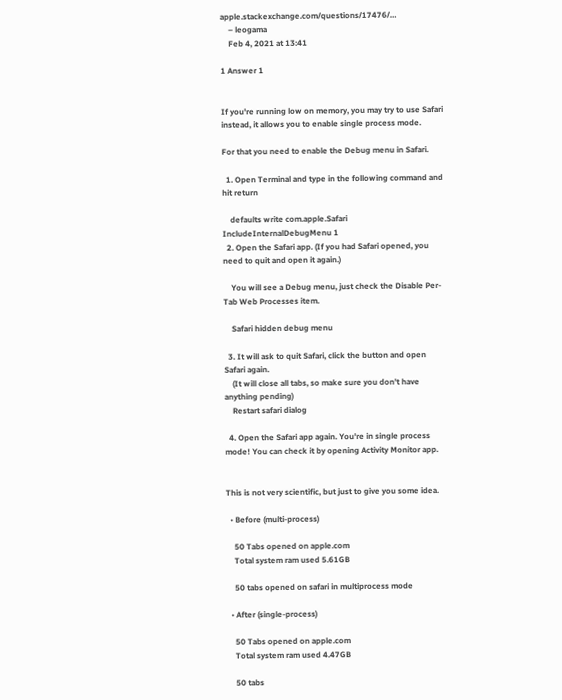apple.stackexchange.com/questions/17476/…
    – leogama
    Feb 4, 2021 at 13:41

1 Answer 1


If you're running low on memory, you may try to use Safari instead, it allows you to enable single process mode.

For that you need to enable the Debug menu in Safari.

  1. Open Terminal and type in the following command and hit return

    defaults write com.apple.Safari IncludeInternalDebugMenu 1
  2. Open the Safari app. (If you had Safari opened, you need to quit and open it again.)

    You will see a Debug menu, just check the Disable Per-Tab Web Processes item.

    Safari hidden debug menu

  3. It will ask to quit Safari, click the button and open Safari again.
    (It will close all tabs, so make sure you don't have anything pending)
    Restart safari dialog

  4. Open the Safari app again. You're in single process mode! You can check it by opening Activity Monitor app.


This is not very scientific, but just to give you some idea.

  • Before (multi-process)

    50 Tabs opened on apple.com
    Total system ram used 5.61GB

    50 tabs opened on safari in multiprocess mode

  • After (single-process)

    50 Tabs opened on apple.com
    Total system ram used 4.47GB

    50 tabs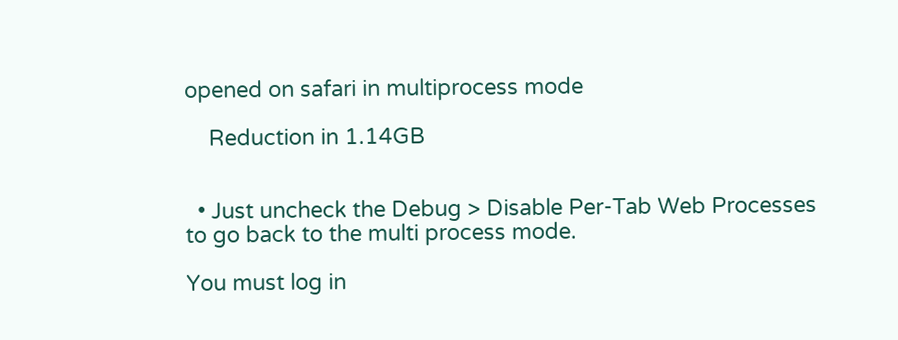opened on safari in multiprocess mode

    Reduction in 1.14GB


  • Just uncheck the Debug > Disable Per-Tab Web Processes to go back to the multi process mode.

You must log in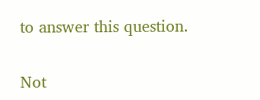to answer this question.

Not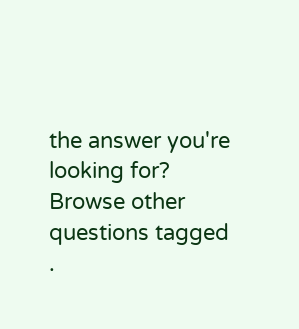the answer you're looking for? Browse other questions tagged .